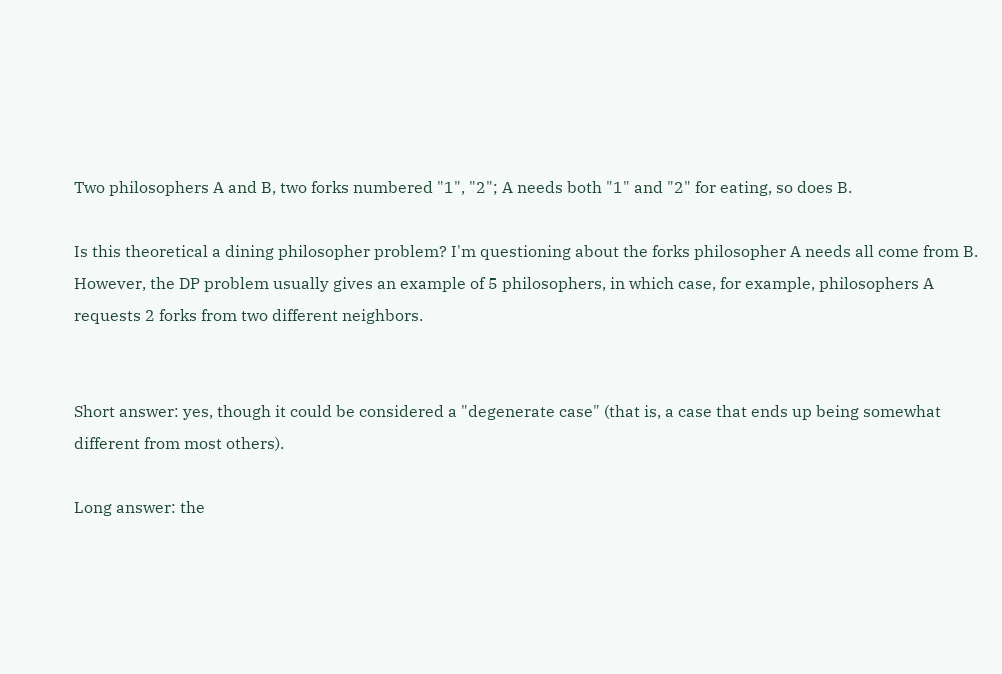Two philosophers A and B, two forks numbered "1", "2"; A needs both "1" and "2" for eating, so does B.

Is this theoretical a dining philosopher problem? I'm questioning about the forks philosopher A needs all come from B. However, the DP problem usually gives an example of 5 philosophers, in which case, for example, philosophers A requests 2 forks from two different neighbors.


Short answer: yes, though it could be considered a "degenerate case" (that is, a case that ends up being somewhat different from most others).

Long answer: the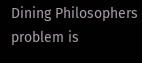Dining Philosophers problem is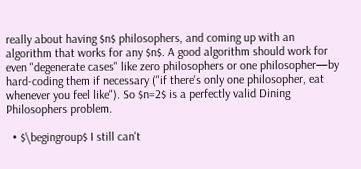really about having $n$ philosophers, and coming up with an algorithm that works for any $n$. A good algorithm should work for even "degenerate cases" like zero philosophers or one philosopher—by hard-coding them if necessary ("if there's only one philosopher, eat whenever you feel like"). So $n=2$ is a perfectly valid Dining Philosophers problem.

  • $\begingroup$ I still can't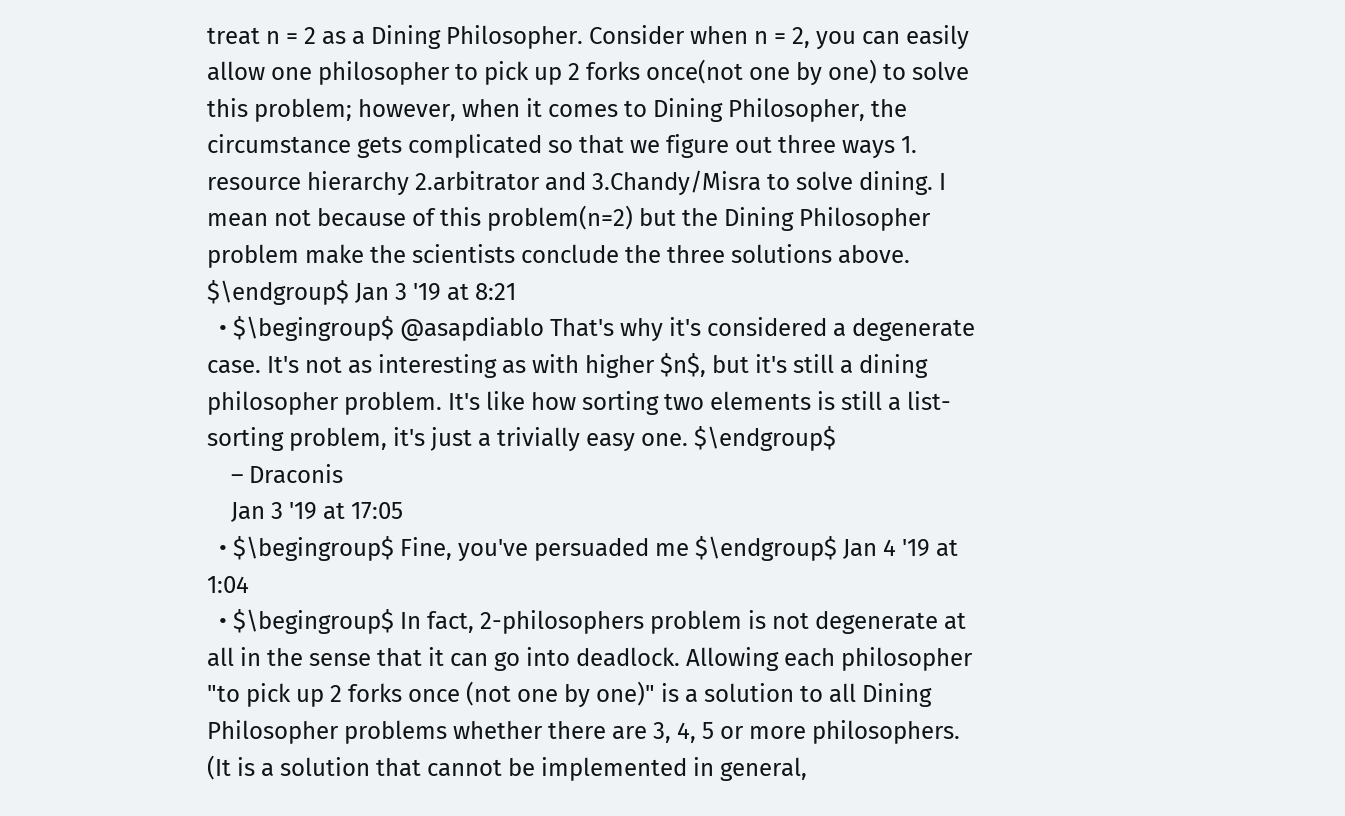treat n = 2 as a Dining Philosopher. Consider when n = 2, you can easily allow one philosopher to pick up 2 forks once(not one by one) to solve this problem; however, when it comes to Dining Philosopher, the circumstance gets complicated so that we figure out three ways 1. resource hierarchy 2.arbitrator and 3.Chandy/Misra to solve dining. I mean not because of this problem(n=2) but the Dining Philosopher problem make the scientists conclude the three solutions above. $\endgroup$ Jan 3 '19 at 8:21
  • $\begingroup$ @asapdiablo That's why it's considered a degenerate case. It's not as interesting as with higher $n$, but it's still a dining philosopher problem. It's like how sorting two elements is still a list-sorting problem, it's just a trivially easy one. $\endgroup$
    – Draconis
    Jan 3 '19 at 17:05
  • $\begingroup$ Fine, you've persuaded me $\endgroup$ Jan 4 '19 at 1:04
  • $\begingroup$ In fact, 2-philosophers problem is not degenerate at all in the sense that it can go into deadlock. Allowing each philosopher "to pick up 2 forks once (not one by one)" is a solution to all Dining Philosopher problems whether there are 3, 4, 5 or more philosophers. (It is a solution that cannot be implemented in general,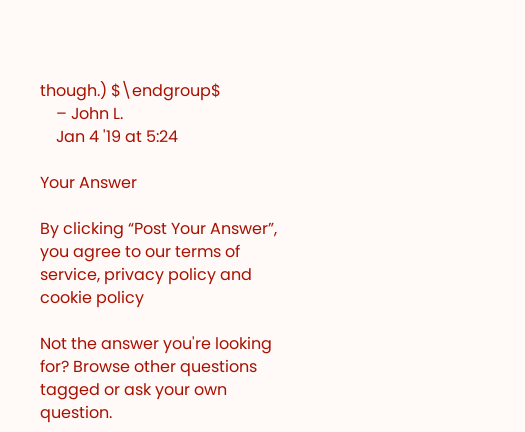though.) $\endgroup$
    – John L.
    Jan 4 '19 at 5:24

Your Answer

By clicking “Post Your Answer”, you agree to our terms of service, privacy policy and cookie policy

Not the answer you're looking for? Browse other questions tagged or ask your own question.